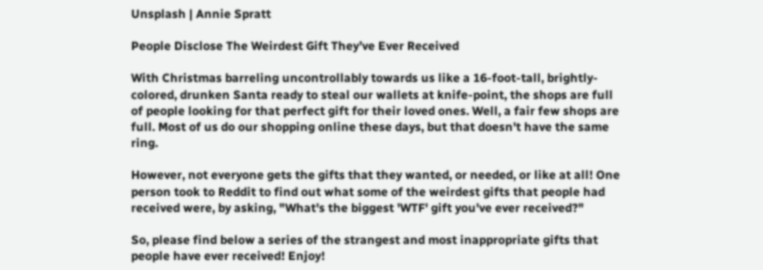Unsplash | Annie Spratt

People Disclose The Weirdest Gift They’ve Ever Received

With Christmas barreling uncontrollably towards us like a 16-foot-tall, brightly-colored, drunken Santa ready to steal our wallets at knife-point, the shops are full of people looking for that perfect gift for their loved ones. Well, a fair few shops are full. Most of us do our shopping online these days, but that doesn't have the same ring.

However, not everyone gets the gifts that they wanted, or needed, or like at all! One person took to Reddit to find out what some of the weirdest gifts that people had received were, by asking, "What's the biggest 'WTF' gift you've ever received?"

So, please find below a series of the strangest and most inappropriate gifts that people have ever received! Enjoy!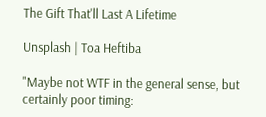The Gift That'll Last A Lifetime

Unsplash | Toa Heftiba

"Maybe not WTF in the general sense, but certainly poor timing: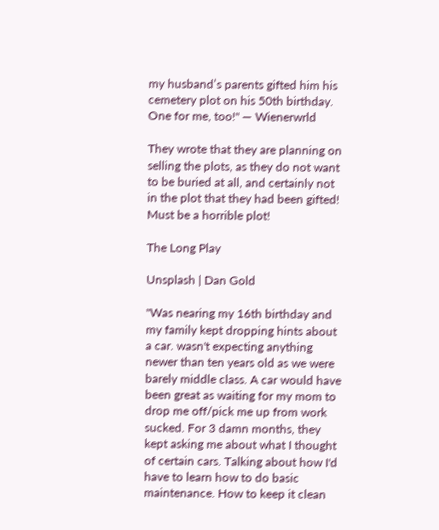my husband’s parents gifted him his cemetery plot on his 50th birthday. One for me, too!" — Wienerwrld

They wrote that they are planning on selling the plots, as they do not want to be buried at all, and certainly not in the plot that they had been gifted! Must be a horrible plot!

The Long Play

Unsplash | Dan Gold

"Was nearing my 16th birthday and my family kept dropping hints about a car. wasn't expecting anything newer than ten years old as we were barely middle class. A car would have been great as waiting for my mom to drop me off/pick me up from work sucked. For 3 damn months, they kept asking me about what I thought of certain cars. Talking about how I'd have to learn how to do basic maintenance. How to keep it clean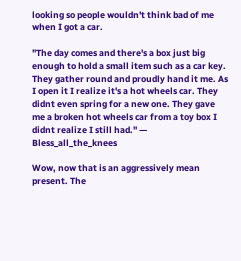looking so people wouldn't think bad of me when I got a car.

"The day comes and there's a box just big enough to hold a small item such as a car key. They gather round and proudly hand it me. As I open it I realize it's a hot wheels car. They didnt even spring for a new one. They gave me a broken hot wheels car from a toy box I didnt realize I still had." — Bless_all_the_knees

Wow, now that is an aggressively mean present. The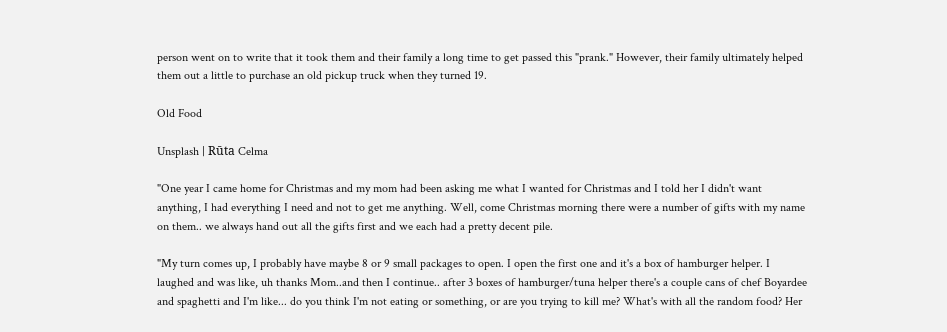person went on to write that it took them and their family a long time to get passed this "prank." However, their family ultimately helped them out a little to purchase an old pickup truck when they turned 19.

Old Food

Unsplash | Rūta Celma

"One year I came home for Christmas and my mom had been asking me what I wanted for Christmas and I told her I didn't want anything, I had everything I need and not to get me anything. Well, come Christmas morning there were a number of gifts with my name on them.. we always hand out all the gifts first and we each had a pretty decent pile.

"My turn comes up, I probably have maybe 8 or 9 small packages to open. I open the first one and it's a box of hamburger helper. I laughed and was like, uh thanks Mom..and then I continue.. after 3 boxes of hamburger/tuna helper there's a couple cans of chef Boyardee and spaghetti and I'm like... do you think I'm not eating or something, or are you trying to kill me? What's with all the random food? Her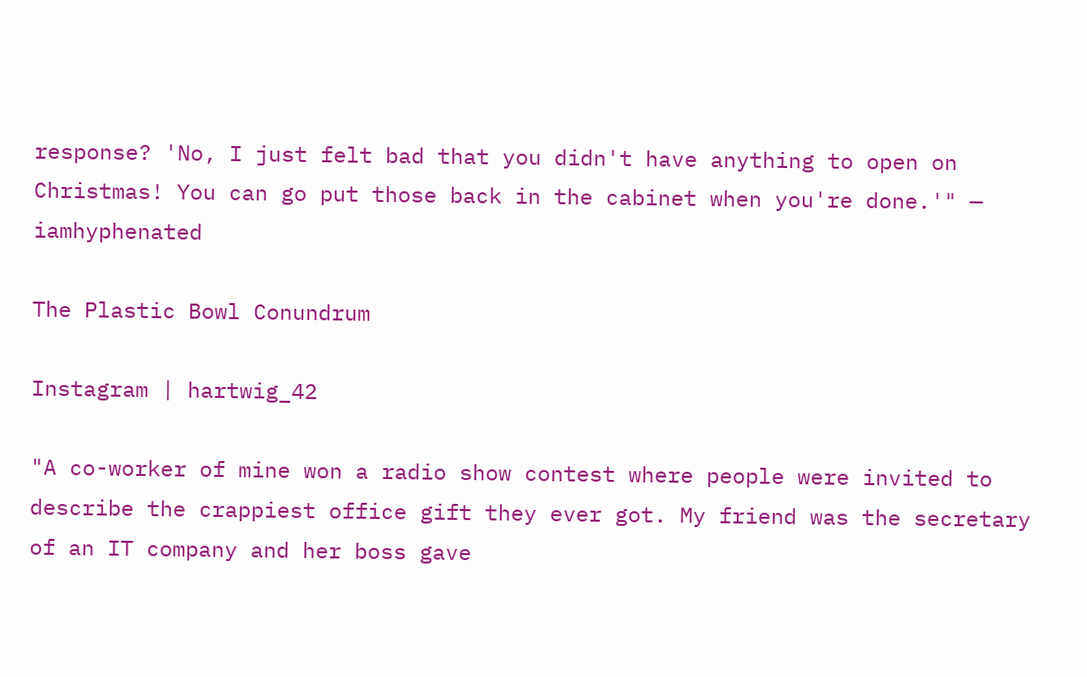response? 'No, I just felt bad that you didn't have anything to open on Christmas! You can go put those back in the cabinet when you're done.'" — iamhyphenated

The Plastic Bowl Conundrum

Instagram | hartwig_42

"A co-worker of mine won a radio show contest where people were invited to describe the crappiest office gift they ever got. My friend was the secretary of an IT company and her boss gave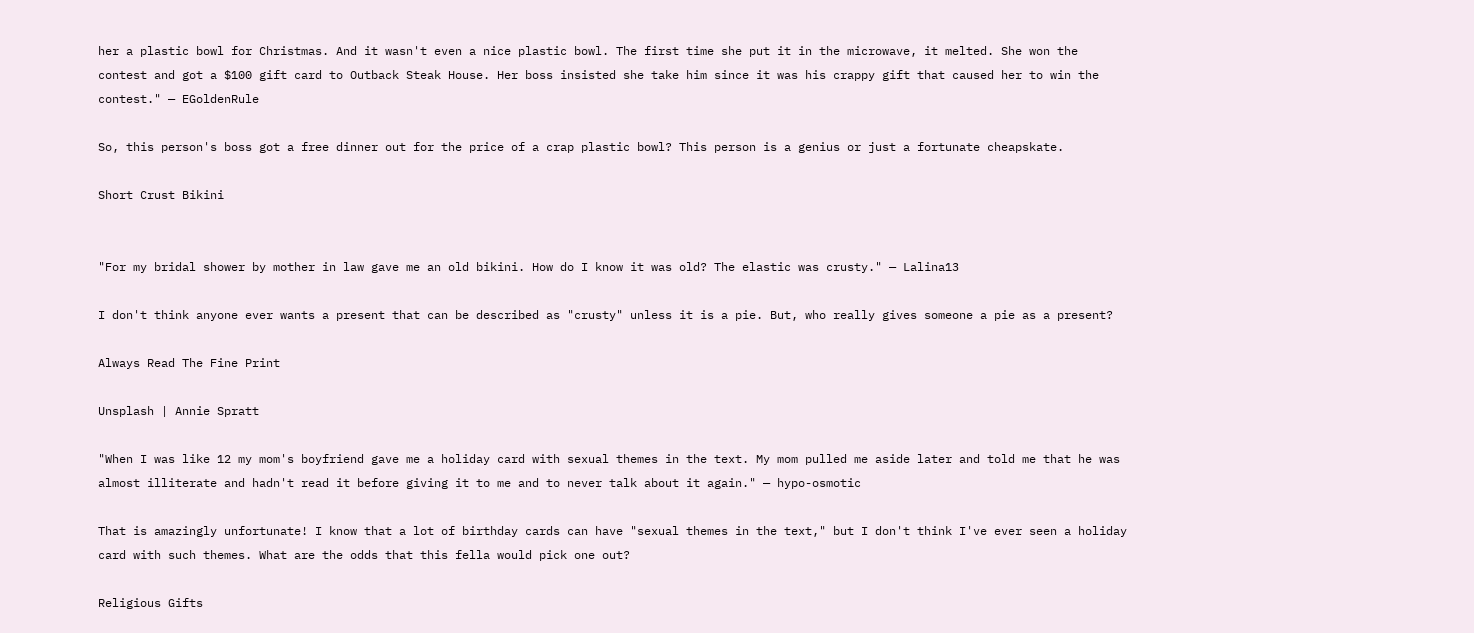her a plastic bowl for Christmas. And it wasn't even a nice plastic bowl. The first time she put it in the microwave, it melted. She won the contest and got a $100 gift card to Outback Steak House. Her boss insisted she take him since it was his crappy gift that caused her to win the contest." — EGoldenRule

So, this person's boss got a free dinner out for the price of a crap plastic bowl? This person is a genius or just a fortunate cheapskate.

Short Crust Bikini


"For my bridal shower by mother in law gave me an old bikini. How do I know it was old? The elastic was crusty." — Lalina13

I don't think anyone ever wants a present that can be described as "crusty" unless it is a pie. But, who really gives someone a pie as a present?

Always Read The Fine Print

Unsplash | Annie Spratt

"When I was like 12 my mom's boyfriend gave me a holiday card with sexual themes in the text. My mom pulled me aside later and told me that he was almost illiterate and hadn't read it before giving it to me and to never talk about it again." — hypo-osmotic

That is amazingly unfortunate! I know that a lot of birthday cards can have "sexual themes in the text," but I don't think I've ever seen a holiday card with such themes. What are the odds that this fella would pick one out?

Religious Gifts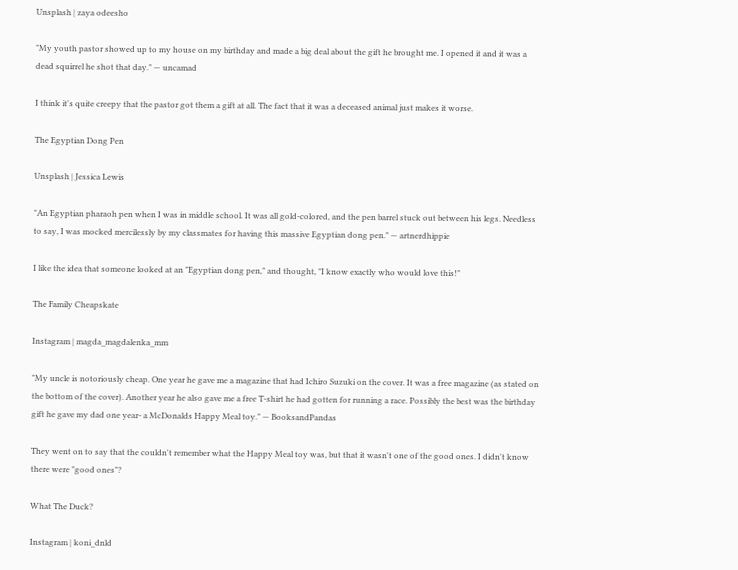Unsplash | zaya odeesho

"My youth pastor showed up to my house on my birthday and made a big deal about the gift he brought me. I opened it and it was a dead squirrel he shot that day." — uncamad

I think it's quite creepy that the pastor got them a gift at all. The fact that it was a deceased animal just makes it worse.

The Egyptian Dong Pen

Unsplash | Jessica Lewis

"An Egyptian pharaoh pen when I was in middle school. It was all gold-colored, and the pen barrel stuck out between his legs. Needless to say, I was mocked mercilessly by my classmates for having this massive Egyptian dong pen." — artnerdhippie

I like the idea that someone looked at an "Egyptian dong pen," and thought, "I know exactly who would love this!"

The Family Cheapskate

Instagram | magda_magdalenka_mm

"My uncle is notoriously cheap. One year he gave me a magazine that had Ichiro Suzuki on the cover. It was a free magazine (as stated on the bottom of the cover). Another year he also gave me a free T-shirt he had gotten for running a race. Possibly the best was the birthday gift he gave my dad one year- a McDonalds Happy Meal toy." — BooksandPandas

They went on to say that the couldn't remember what the Happy Meal toy was, but that it wasn't one of the good ones. I didn't know there were "good ones"?

What The Duck?

Instagram | koni_dnld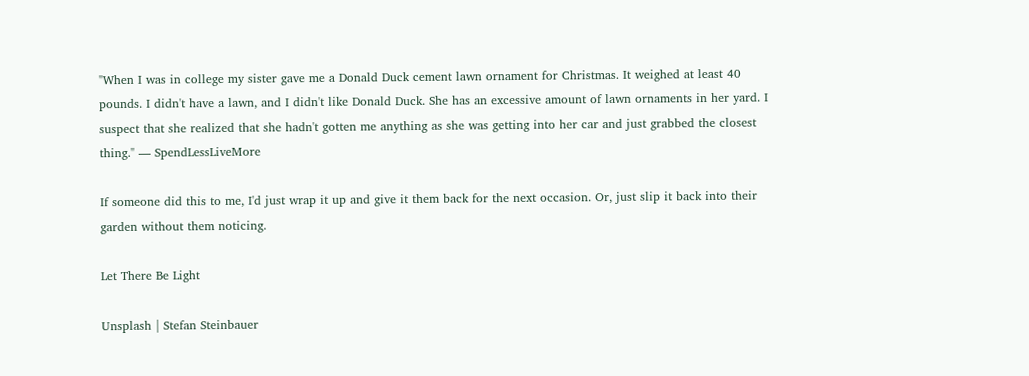"When I was in college my sister gave me a Donald Duck cement lawn ornament for Christmas. It weighed at least 40 pounds. I didn't have a lawn, and I didn't like Donald Duck. She has an excessive amount of lawn ornaments in her yard. I suspect that she realized that she hadn't gotten me anything as she was getting into her car and just grabbed the closest thing." — SpendLessLiveMore

If someone did this to me, I'd just wrap it up and give it them back for the next occasion. Or, just slip it back into their garden without them noticing.

Let There Be Light

Unsplash | Stefan Steinbauer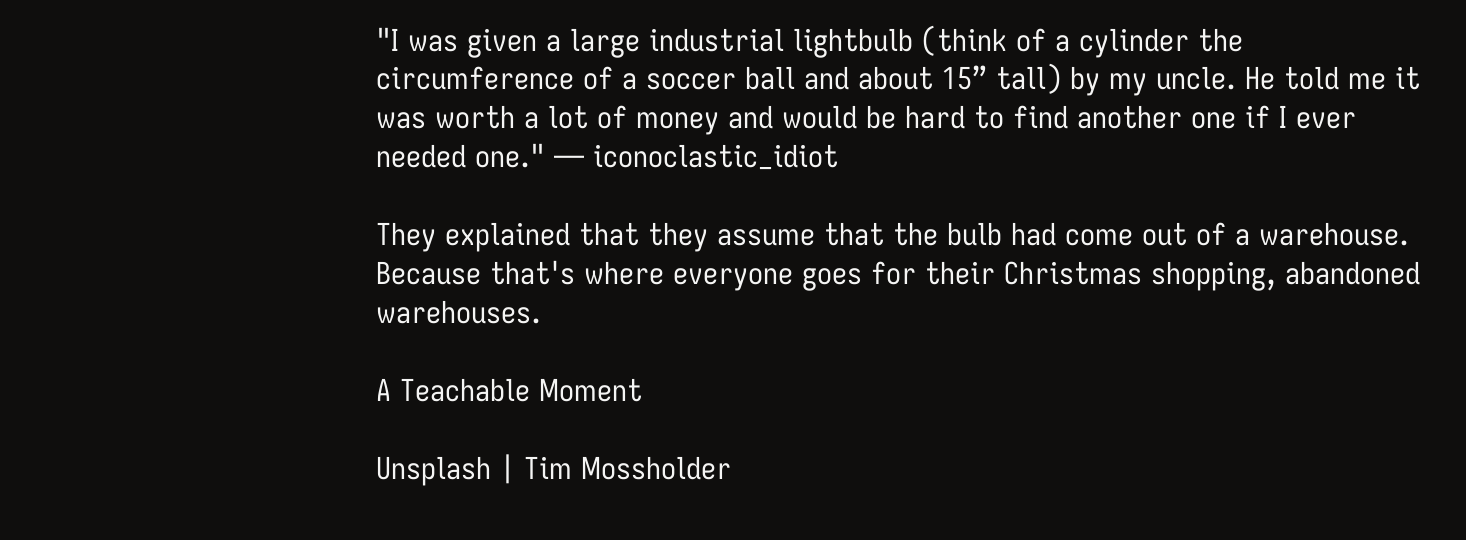"I was given a large industrial lightbulb (think of a cylinder the circumference of a soccer ball and about 15” tall) by my uncle. He told me it was worth a lot of money and would be hard to find another one if I ever needed one." — iconoclastic_idiot

They explained that they assume that the bulb had come out of a warehouse. Because that's where everyone goes for their Christmas shopping, abandoned warehouses.

A Teachable Moment

Unsplash | Tim Mossholder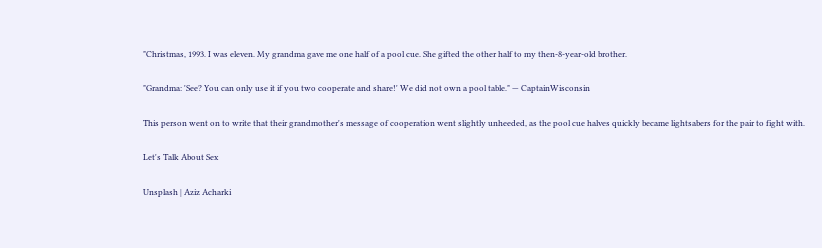"Christmas, 1993. I was eleven. My grandma gave me one half of a pool cue. She gifted the other half to my then-8-year-old brother.

"Grandma: 'See? You can only use it if you two cooperate and share!' We did not own a pool table." — CaptainWisconsin

This person went on to write that their grandmother's message of cooperation went slightly unheeded, as the pool cue halves quickly became lightsabers for the pair to fight with.

Let's Talk About Sex

Unsplash | Aziz Acharki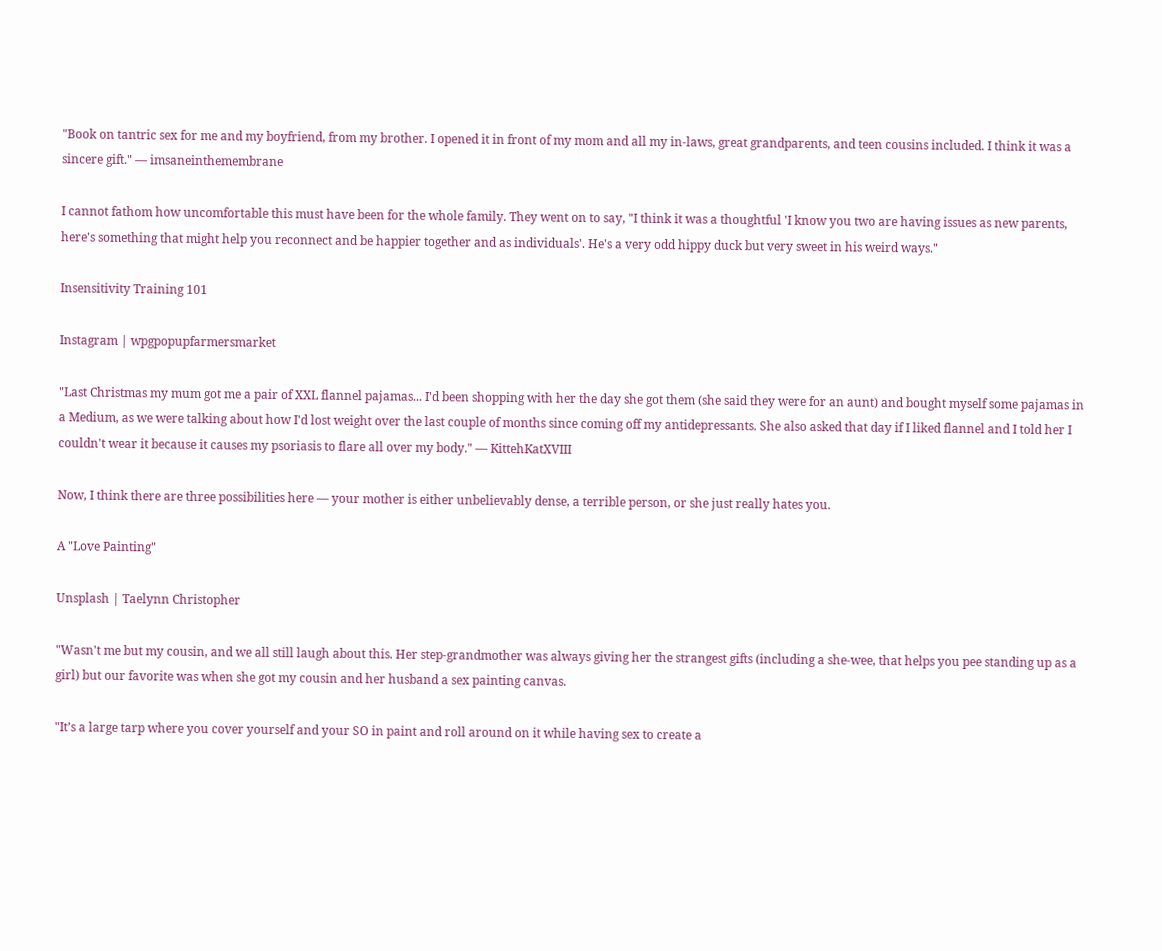"Book on tantric sex for me and my boyfriend, from my brother. I opened it in front of my mom and all my in-laws, great grandparents, and teen cousins included. I think it was a sincere gift." — imsaneinthemembrane

I cannot fathom how uncomfortable this must have been for the whole family. They went on to say, "I think it was a thoughtful 'I know you two are having issues as new parents, here's something that might help you reconnect and be happier together and as individuals'. He's a very odd hippy duck but very sweet in his weird ways."

Insensitivity Training 101

Instagram | wpgpopupfarmersmarket

"Last Christmas my mum got me a pair of XXL flannel pajamas... I'd been shopping with her the day she got them (she said they were for an aunt) and bought myself some pajamas in a Medium, as we were talking about how I'd lost weight over the last couple of months since coming off my antidepressants. She also asked that day if I liked flannel and I told her I couldn't wear it because it causes my psoriasis to flare all over my body." — KittehKatXVIII

Now, I think there are three possibilities here — your mother is either unbelievably dense, a terrible person, or she just really hates you.

A "Love Painting"

Unsplash | Taelynn Christopher

"Wasn't me but my cousin, and we all still laugh about this. Her step-grandmother was always giving her the strangest gifts (including a she-wee, that helps you pee standing up as a girl) but our favorite was when she got my cousin and her husband a sex painting canvas.

"It’s a large tarp where you cover yourself and your SO in paint and roll around on it while having sex to create a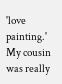'love painting.' My cousin was really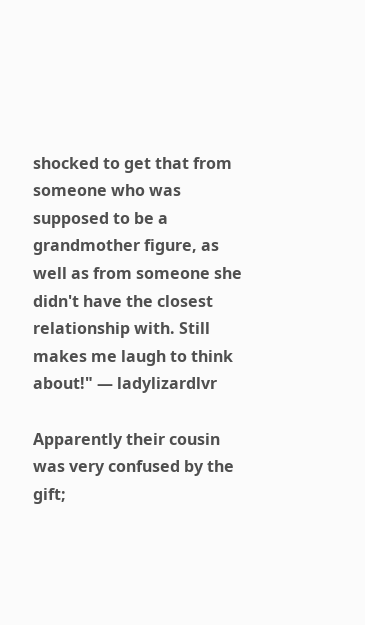shocked to get that from someone who was supposed to be a grandmother figure, as well as from someone she didn't have the closest relationship with. Still makes me laugh to think about!" — ladylizardlvr

Apparently their cousin was very confused by the gift;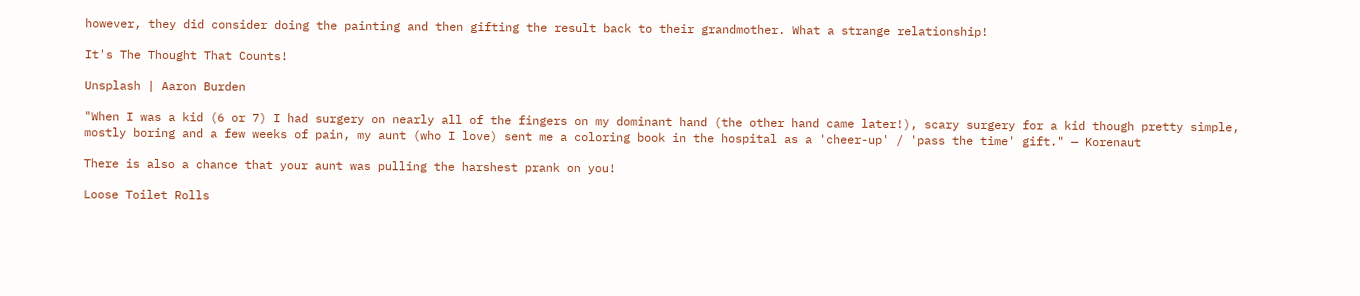however, they did consider doing the painting and then gifting the result back to their grandmother. What a strange relationship!

It's The Thought That Counts!

Unsplash | Aaron Burden

"When I was a kid (6 or 7) I had surgery on nearly all of the fingers on my dominant hand (the other hand came later!), scary surgery for a kid though pretty simple, mostly boring and a few weeks of pain, my aunt (who I love) sent me a coloring book in the hospital as a 'cheer-up' / 'pass the time' gift." — Korenaut

There is also a chance that your aunt was pulling the harshest prank on you!

Loose Toilet Rolls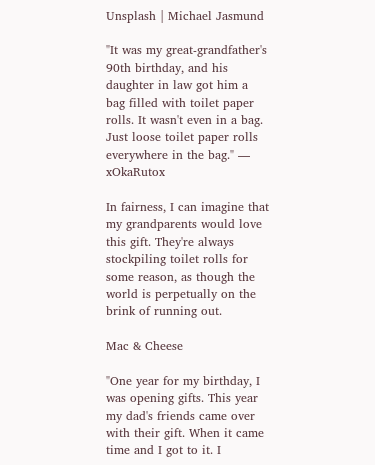Unsplash | Michael Jasmund

"It was my great-grandfather's 90th birthday, and his daughter in law got him a bag filled with toilet paper rolls. It wasn't even in a bag. Just loose toilet paper rolls everywhere in the bag." — xOkaRutox

In fairness, I can imagine that my grandparents would love this gift. They're always stockpiling toilet rolls for some reason, as though the world is perpetually on the brink of running out.

Mac & Cheese

"One year for my birthday, I was opening gifts. This year my dad's friends came over with their gift. When it came time and I got to it. I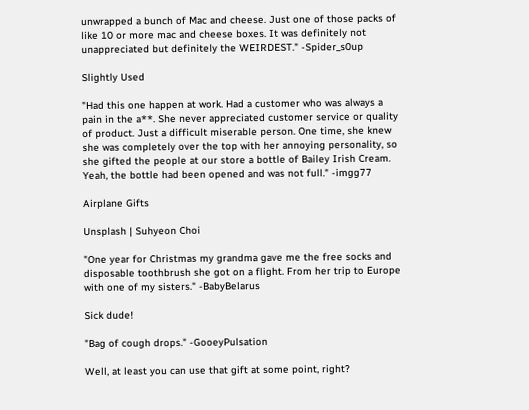unwrapped a bunch of Mac and cheese. Just one of those packs of like 10 or more mac and cheese boxes. It was definitely not unappreciated but definitely the WEIRDEST." -Spider_s0up

Slightly Used

"Had this one happen at work. Had a customer who was always a pain in the a**. She never appreciated customer service or quality of product. Just a difficult miserable person. One time, she knew she was completely over the top with her annoying personality, so she gifted the people at our store a bottle of Bailey Irish Cream. Yeah, the bottle had been opened and was not full." -imgg77

Airplane Gifts

Unsplash | Suhyeon Choi

"One year for Christmas my grandma gave me the free socks and disposable toothbrush she got on a flight. From her trip to Europe with one of my sisters." -BabyBelarus

Sick dude!

"Bag of cough drops." -GooeyPulsation

Well, at least you can use that gift at some point, right?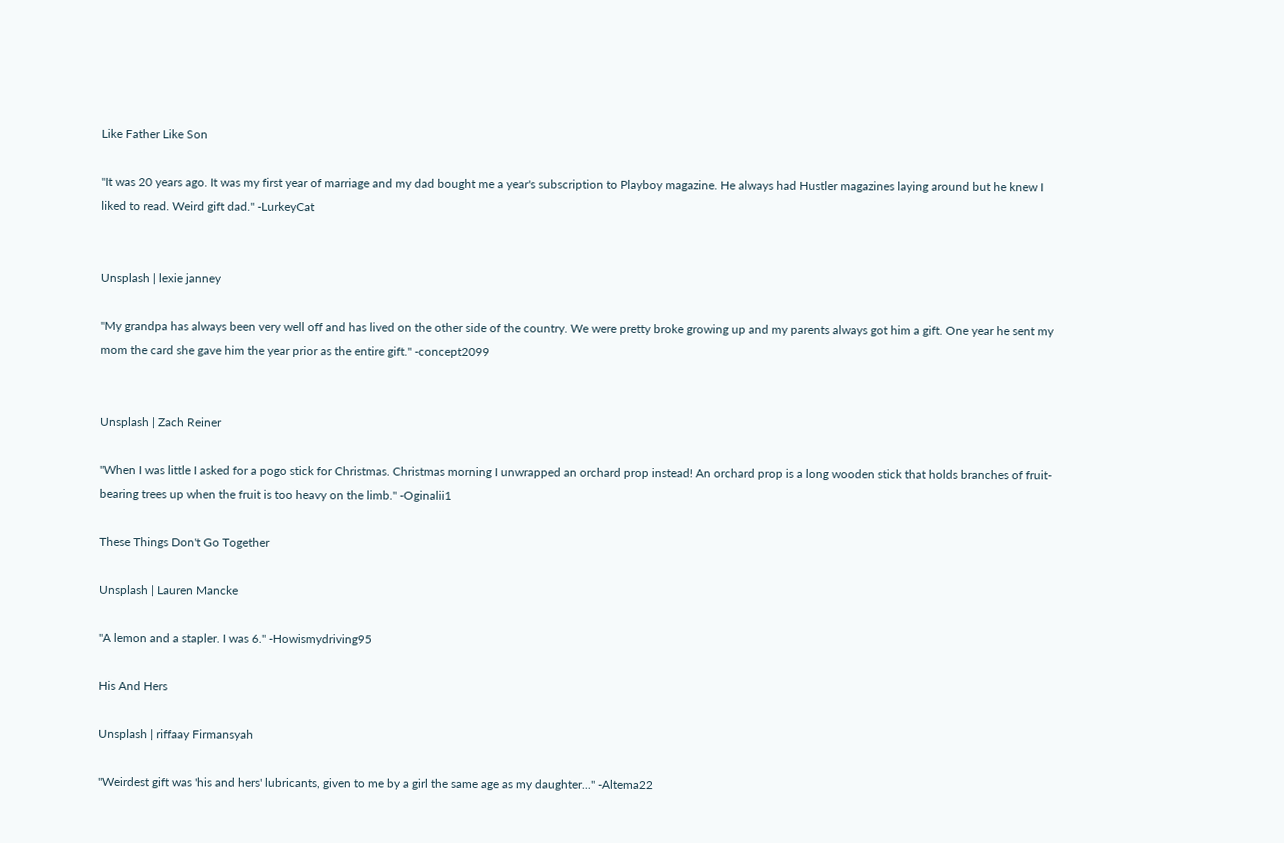Like Father Like Son

"It was 20 years ago. It was my first year of marriage and my dad bought me a year's subscription to Playboy magazine. He always had Hustler magazines laying around but he knew I liked to read. Weird gift dad." -LurkeyCat


Unsplash | lexie janney

"My grandpa has always been very well off and has lived on the other side of the country. We were pretty broke growing up and my parents always got him a gift. One year he sent my mom the card she gave him the year prior as the entire gift." -concept2099


Unsplash | Zach Reiner

"When I was little I asked for a pogo stick for Christmas. Christmas morning I unwrapped an orchard prop instead! An orchard prop is a long wooden stick that holds branches of fruit-bearing trees up when the fruit is too heavy on the limb." -Oginalii1

These Things Don't Go Together

Unsplash | Lauren Mancke

"A lemon and a stapler. I was 6." -Howismydriving95

His And Hers

Unsplash | riffaay Firmansyah

"Weirdest gift was 'his and hers' lubricants, given to me by a girl the same age as my daughter..." -Altema22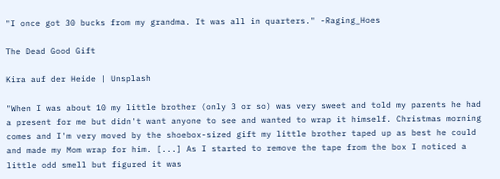"I once got 30 bucks from my grandma. It was all in quarters." -Raging_Hoes

The Dead Good Gift

Kira auf der Heide | Unsplash

"When I was about 10 my little brother (only 3 or so) was very sweet and told my parents he had a present for me but didn't want anyone to see and wanted to wrap it himself. Christmas morning comes and I'm very moved by the shoebox-sized gift my little brother taped up as best he could and made my Mom wrap for him. [...] As I started to remove the tape from the box I noticed a little odd smell but figured it was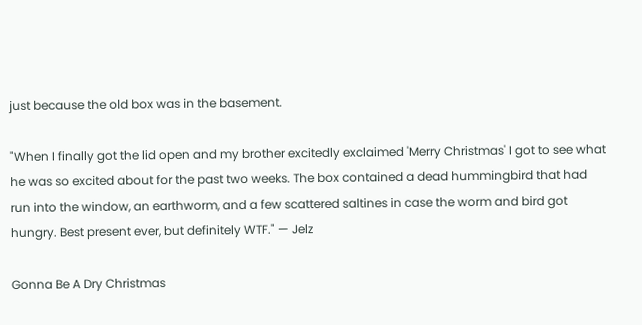just because the old box was in the basement.

"When I finally got the lid open and my brother excitedly exclaimed 'Merry Christmas' I got to see what he was so excited about for the past two weeks. The box contained a dead hummingbird that had run into the window, an earthworm, and a few scattered saltines in case the worm and bird got hungry. Best present ever, but definitely WTF." — Jelz

Gonna Be A Dry Christmas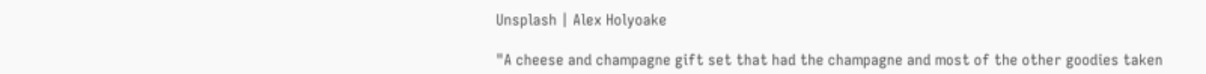Unsplash | Alex Holyoake

"A cheese and champagne gift set that had the champagne and most of the other goodies taken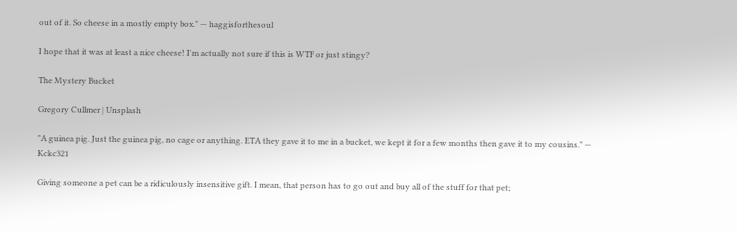out of it. So cheese in a mostly empty box." — haggisforthesoul

I hope that it was at least a nice cheese! I'm actually not sure if this is WTF or just stingy?

The Mystery Bucket

Gregory Cullmer | Unsplash

"A guinea pig. Just the guinea pig, no cage or anything. ETA they gave it to me in a bucket, we kept it for a few months then gave it to my cousins." — Kckc321

Giving someone a pet can be a ridiculously insensitive gift. I mean, that person has to go out and buy all of the stuff for that pet;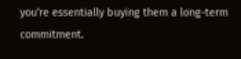you're essentially buying them a long-term commitment.